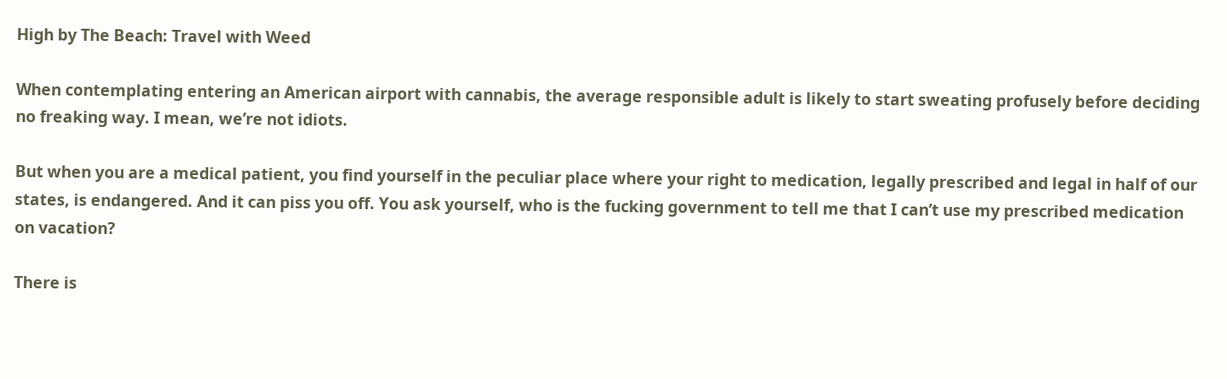High by The Beach: Travel with Weed

When contemplating entering an American airport with cannabis, the average responsible adult is likely to start sweating profusely before deciding no freaking way. I mean, we’re not idiots.

But when you are a medical patient, you find yourself in the peculiar place where your right to medication, legally prescribed and legal in half of our states, is endangered. And it can piss you off. You ask yourself, who is the fucking government to tell me that I can’t use my prescribed medication on vacation?

There is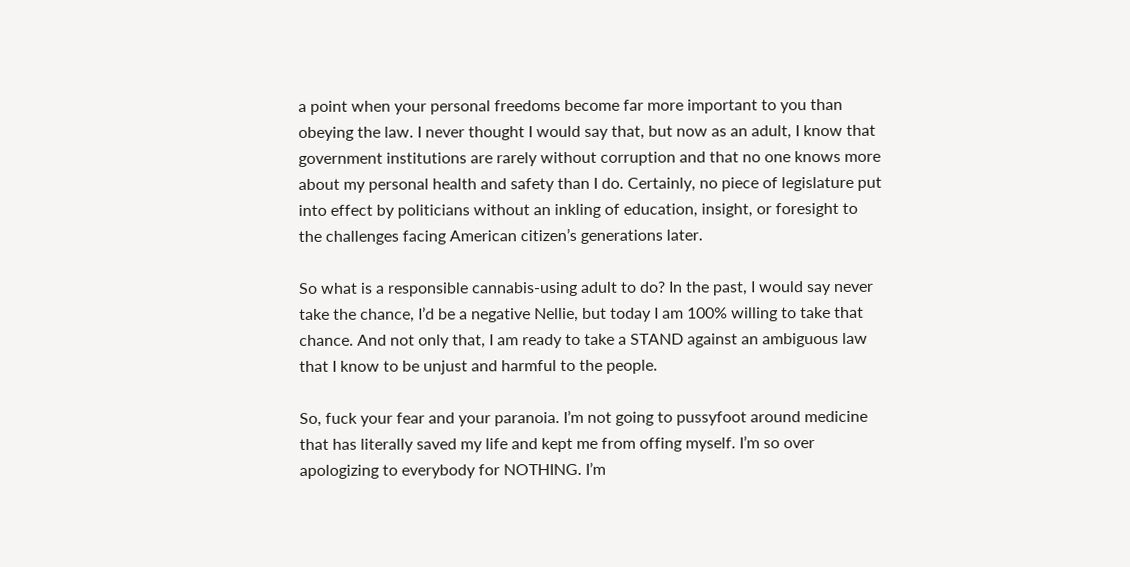a point when your personal freedoms become far more important to you than obeying the law. I never thought I would say that, but now as an adult, I know that government institutions are rarely without corruption and that no one knows more about my personal health and safety than I do. Certainly, no piece of legislature put into effect by politicians without an inkling of education, insight, or foresight to the challenges facing American citizen’s generations later.

So what is a responsible cannabis-using adult to do? In the past, I would say never take the chance, I’d be a negative Nellie, but today I am 100% willing to take that chance. And not only that, I am ready to take a STAND against an ambiguous law that I know to be unjust and harmful to the people.

So, fuck your fear and your paranoia. I’m not going to pussyfoot around medicine that has literally saved my life and kept me from offing myself. I’m so over apologizing to everybody for NOTHING. I’m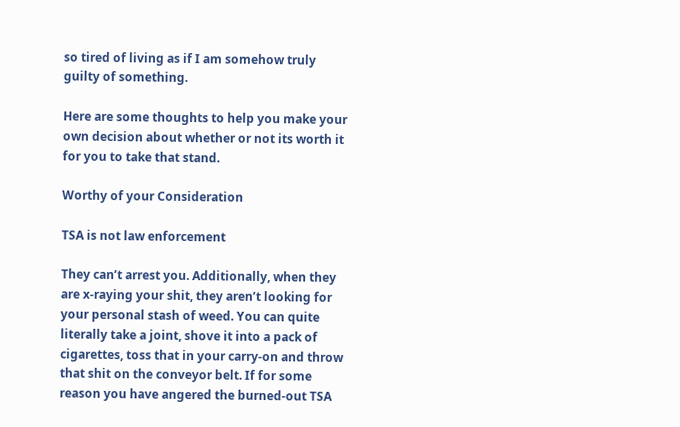so tired of living as if I am somehow truly guilty of something.

Here are some thoughts to help you make your own decision about whether or not its worth it for you to take that stand.

Worthy of your Consideration

TSA is not law enforcement

They can’t arrest you. Additionally, when they are x-raying your shit, they aren’t looking for your personal stash of weed. You can quite literally take a joint, shove it into a pack of cigarettes, toss that in your carry-on and throw that shit on the conveyor belt. If for some reason you have angered the burned-out TSA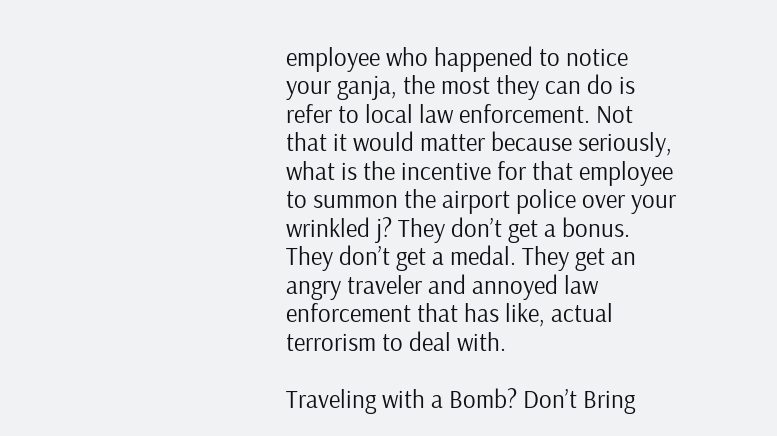employee who happened to notice your ganja, the most they can do is refer to local law enforcement. Not that it would matter because seriously, what is the incentive for that employee to summon the airport police over your wrinkled j? They don’t get a bonus. They don’t get a medal. They get an angry traveler and annoyed law enforcement that has like, actual terrorism to deal with.

Traveling with a Bomb? Don’t Bring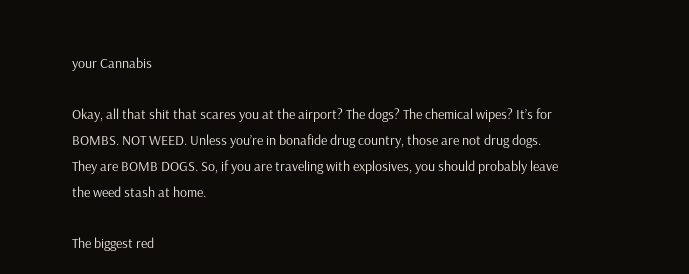your Cannabis

Okay, all that shit that scares you at the airport? The dogs? The chemical wipes? It’s for BOMBS. NOT WEED. Unless you’re in bonafide drug country, those are not drug dogs. They are BOMB DOGS. So, if you are traveling with explosives, you should probably leave the weed stash at home.

The biggest red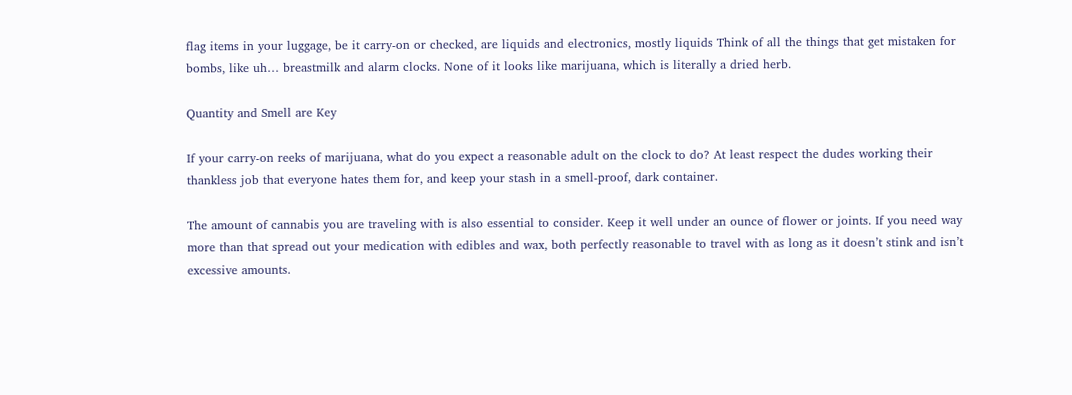flag items in your luggage, be it carry-on or checked, are liquids and electronics, mostly liquids Think of all the things that get mistaken for bombs, like uh… breastmilk and alarm clocks. None of it looks like marijuana, which is literally a dried herb.

Quantity and Smell are Key

If your carry-on reeks of marijuana, what do you expect a reasonable adult on the clock to do? At least respect the dudes working their thankless job that everyone hates them for, and keep your stash in a smell-proof, dark container.

The amount of cannabis you are traveling with is also essential to consider. Keep it well under an ounce of flower or joints. If you need way more than that spread out your medication with edibles and wax, both perfectly reasonable to travel with as long as it doesn’t stink and isn’t excessive amounts.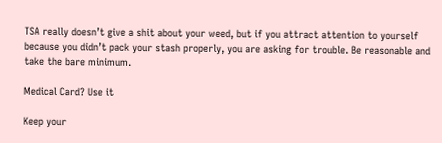TSA really doesn’t give a shit about your weed, but if you attract attention to yourself because you didn’t pack your stash properly, you are asking for trouble. Be reasonable and take the bare minimum.

Medical Card? Use it

Keep your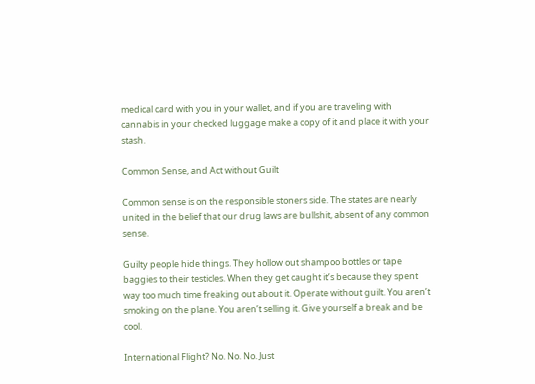medical card with you in your wallet, and if you are traveling with cannabis in your checked luggage make a copy of it and place it with your stash.

Common Sense, and Act without Guilt

Common sense is on the responsible stoners side. The states are nearly united in the belief that our drug laws are bullshit, absent of any common sense.

Guilty people hide things. They hollow out shampoo bottles or tape baggies to their testicles. When they get caught it’s because they spent way too much time freaking out about it. Operate without guilt. You aren’t smoking on the plane. You aren’t selling it. Give yourself a break and be cool.

International Flight? No. No. No. Just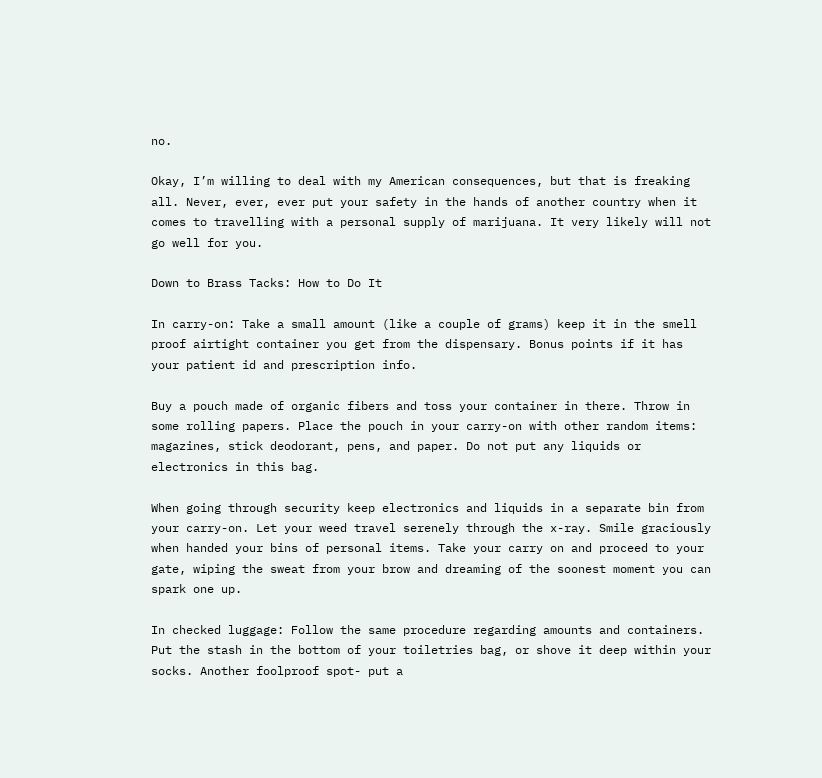no.

Okay, I’m willing to deal with my American consequences, but that is freaking all. Never, ever, ever put your safety in the hands of another country when it comes to travelling with a personal supply of marijuana. It very likely will not go well for you.

Down to Brass Tacks: How to Do It

In carry-on: Take a small amount (like a couple of grams) keep it in the smell proof airtight container you get from the dispensary. Bonus points if it has your patient id and prescription info.

Buy a pouch made of organic fibers and toss your container in there. Throw in some rolling papers. Place the pouch in your carry-on with other random items: magazines, stick deodorant, pens, and paper. Do not put any liquids or electronics in this bag.

When going through security keep electronics and liquids in a separate bin from your carry-on. Let your weed travel serenely through the x-ray. Smile graciously when handed your bins of personal items. Take your carry on and proceed to your gate, wiping the sweat from your brow and dreaming of the soonest moment you can spark one up.

In checked luggage: Follow the same procedure regarding amounts and containers. Put the stash in the bottom of your toiletries bag, or shove it deep within your socks. Another foolproof spot- put a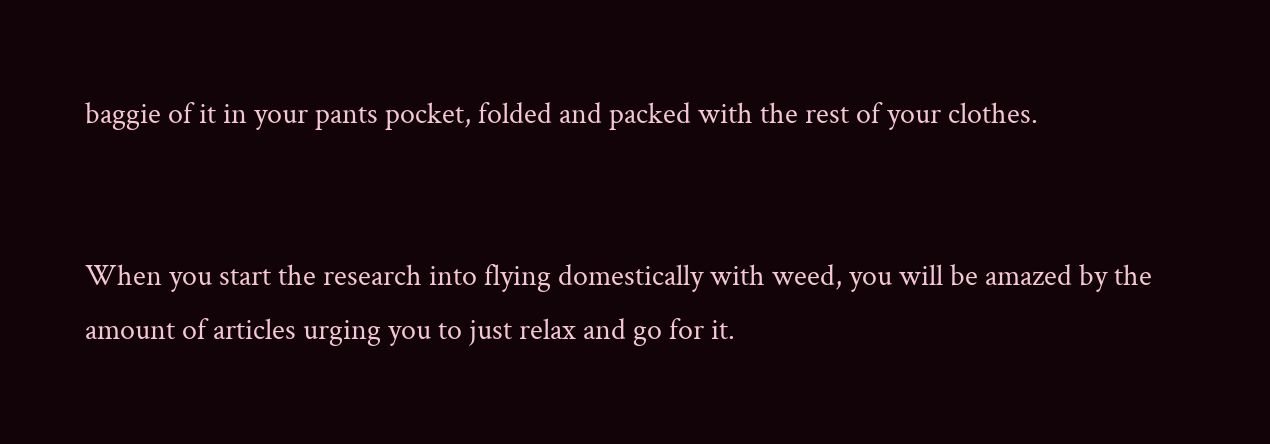baggie of it in your pants pocket, folded and packed with the rest of your clothes.


When you start the research into flying domestically with weed, you will be amazed by the amount of articles urging you to just relax and go for it.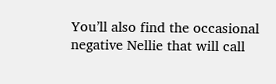You’ll also find the occasional negative Nellie that will call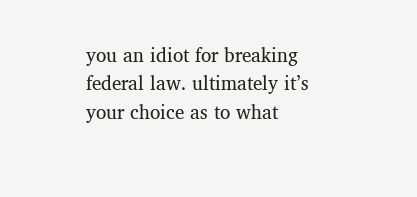you an idiot for breaking federal law. ultimately it’s your choice as to what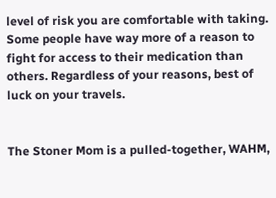level of risk you are comfortable with taking. Some people have way more of a reason to fight for access to their medication than others. Regardless of your reasons, best of luck on your travels.


The Stoner Mom is a pulled-together, WAHM,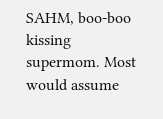SAHM, boo-boo kissing supermom. Most would assume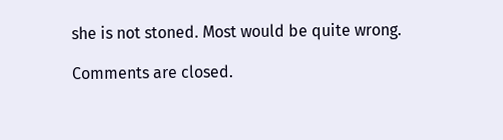she is not stoned. Most would be quite wrong.

Comments are closed.